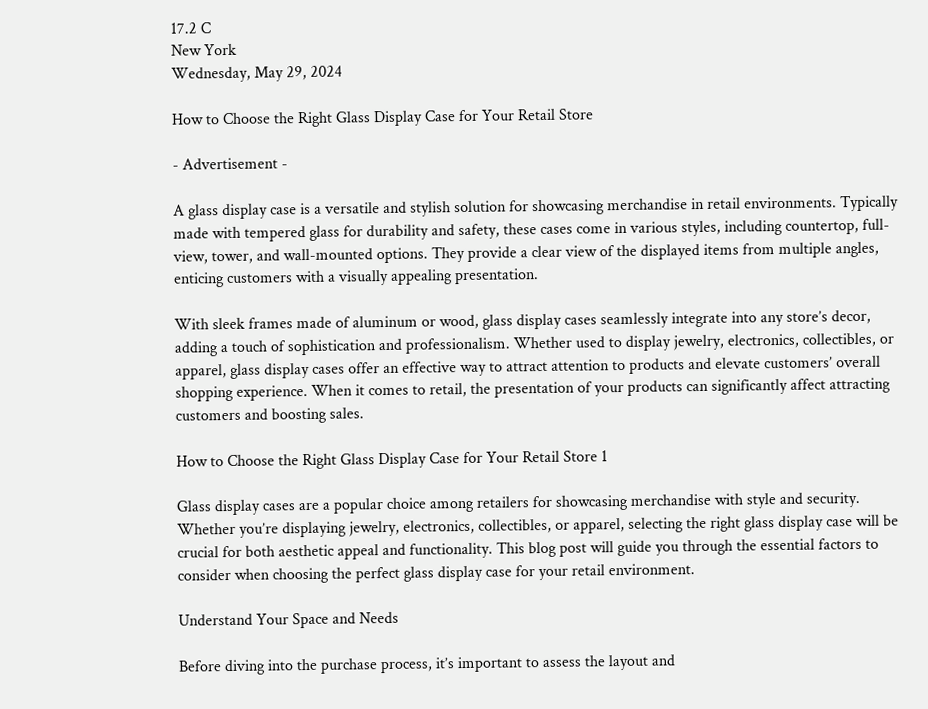17.2 C
New York
Wednesday, May 29, 2024

How to Choose the Right Glass Display Case for Your Retail Store

- Advertisement -

A glass display case is a versatile and stylish solution for showcasing merchandise in retail environments. Typically made with tempered glass for durability and safety, these cases come in various styles, including countertop, full-view, tower, and wall-mounted options. They provide a clear view of the displayed items from multiple angles, enticing customers with a visually appealing presentation.

With sleek frames made of aluminum or wood, glass display cases seamlessly integrate into any store’s decor, adding a touch of sophistication and professionalism. Whether used to display jewelry, electronics, collectibles, or apparel, glass display cases offer an effective way to attract attention to products and elevate customers’ overall shopping experience. When it comes to retail, the presentation of your products can significantly affect attracting customers and boosting sales.

How to Choose the Right Glass Display Case for Your Retail Store 1

Glass display cases are a popular choice among retailers for showcasing merchandise with style and security. Whether you’re displaying jewelry, electronics, collectibles, or apparel, selecting the right glass display case will be crucial for both aesthetic appeal and functionality. This blog post will guide you through the essential factors to consider when choosing the perfect glass display case for your retail environment.

Understand Your Space and Needs

Before diving into the purchase process, it’s important to assess the layout and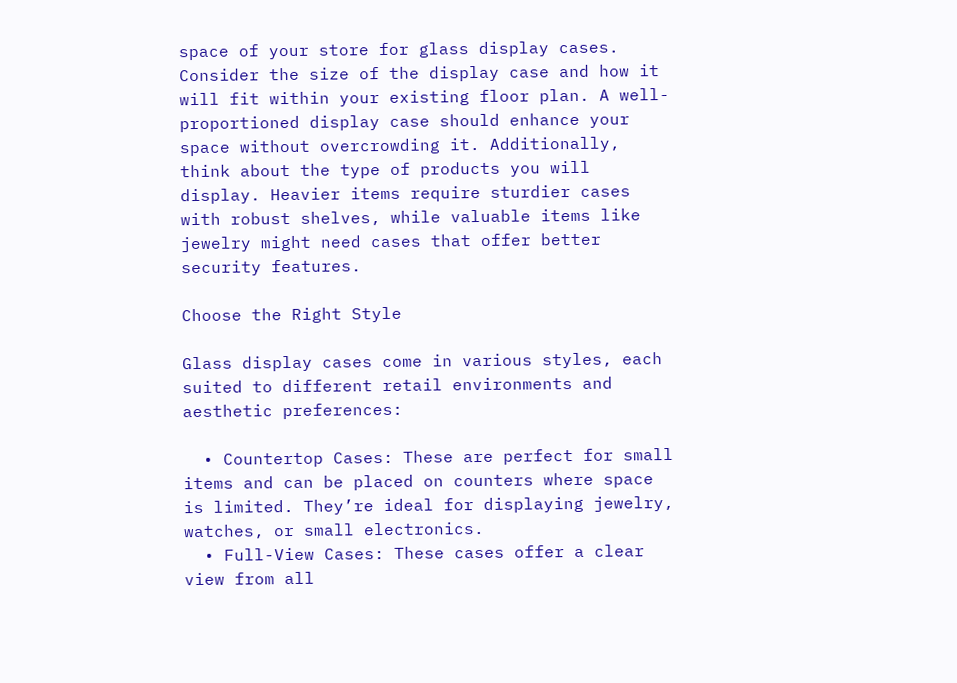space of your store for glass display cases. Consider the size of the display case and how it will fit within your existing floor plan. A well-proportioned display case should enhance your space without overcrowding it. Additionally, think about the type of products you will display. Heavier items require sturdier cases with robust shelves, while valuable items like jewelry might need cases that offer better security features.

Choose the Right Style

Glass display cases come in various styles, each suited to different retail environments and aesthetic preferences:

  • Countertop Cases: These are perfect for small items and can be placed on counters where space is limited. They’re ideal for displaying jewelry, watches, or small electronics.
  • Full-View Cases: These cases offer a clear view from all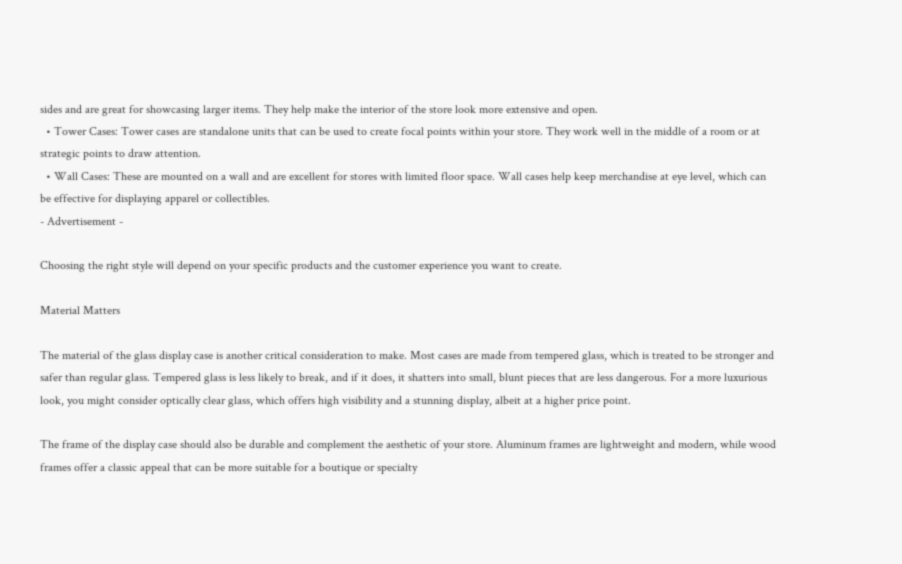sides and are great for showcasing larger items. They help make the interior of the store look more extensive and open.
  • Tower Cases: Tower cases are standalone units that can be used to create focal points within your store. They work well in the middle of a room or at strategic points to draw attention.
  • Wall Cases: These are mounted on a wall and are excellent for stores with limited floor space. Wall cases help keep merchandise at eye level, which can be effective for displaying apparel or collectibles.
- Advertisement -

Choosing the right style will depend on your specific products and the customer experience you want to create.

Material Matters

The material of the glass display case is another critical consideration to make. Most cases are made from tempered glass, which is treated to be stronger and safer than regular glass. Tempered glass is less likely to break, and if it does, it shatters into small, blunt pieces that are less dangerous. For a more luxurious look, you might consider optically clear glass, which offers high visibility and a stunning display, albeit at a higher price point.

The frame of the display case should also be durable and complement the aesthetic of your store. Aluminum frames are lightweight and modern, while wood frames offer a classic appeal that can be more suitable for a boutique or specialty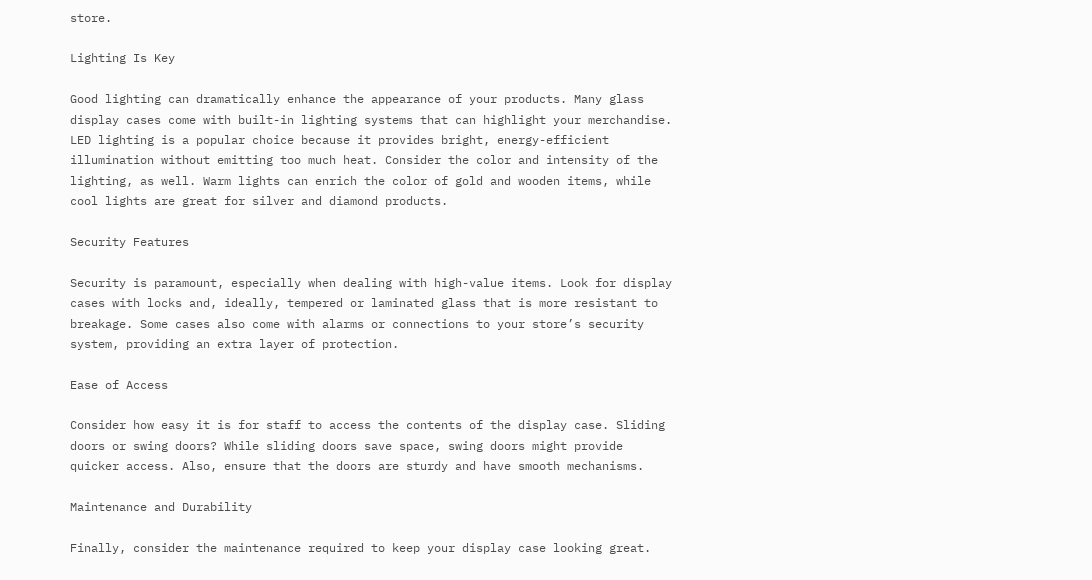store.

Lighting Is Key

Good lighting can dramatically enhance the appearance of your products. Many glass display cases come with built-in lighting systems that can highlight your merchandise. LED lighting is a popular choice because it provides bright, energy-efficient illumination without emitting too much heat. Consider the color and intensity of the lighting, as well. Warm lights can enrich the color of gold and wooden items, while cool lights are great for silver and diamond products.

Security Features

Security is paramount, especially when dealing with high-value items. Look for display cases with locks and, ideally, tempered or laminated glass that is more resistant to breakage. Some cases also come with alarms or connections to your store’s security system, providing an extra layer of protection.

Ease of Access

Consider how easy it is for staff to access the contents of the display case. Sliding doors or swing doors? While sliding doors save space, swing doors might provide quicker access. Also, ensure that the doors are sturdy and have smooth mechanisms.

Maintenance and Durability

Finally, consider the maintenance required to keep your display case looking great.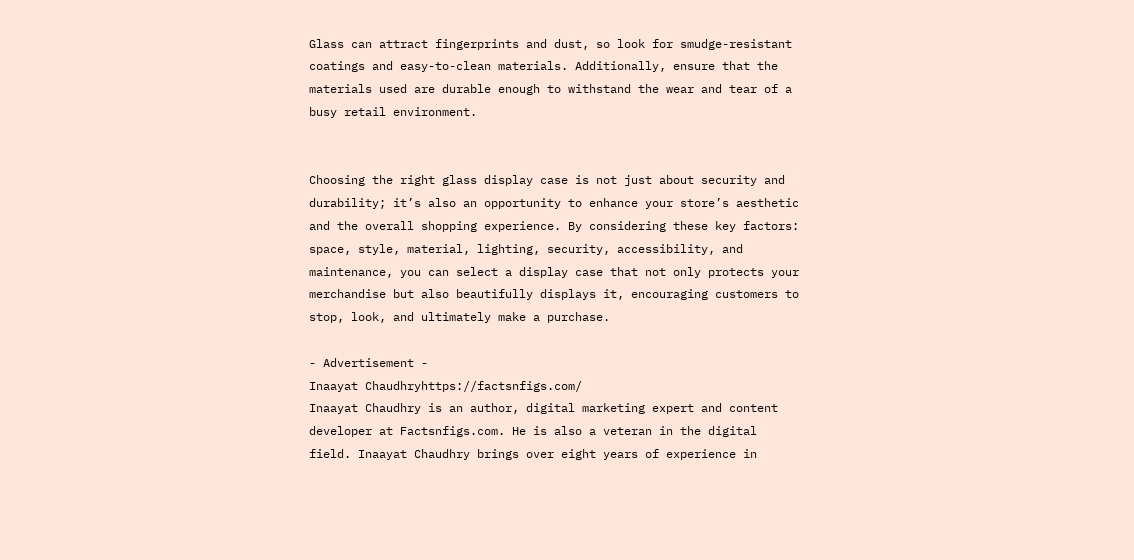Glass can attract fingerprints and dust, so look for smudge-resistant coatings and easy-to-clean materials. Additionally, ensure that the materials used are durable enough to withstand the wear and tear of a busy retail environment.


Choosing the right glass display case is not just about security and durability; it’s also an opportunity to enhance your store’s aesthetic and the overall shopping experience. By considering these key factors: space, style, material, lighting, security, accessibility, and maintenance, you can select a display case that not only protects your merchandise but also beautifully displays it, encouraging customers to stop, look, and ultimately make a purchase.

- Advertisement -
Inaayat Chaudhryhttps://factsnfigs.com/
Inaayat Chaudhry is an author, digital marketing expert and content developer at Factsnfigs.com. He is also a veteran in the digital field. Inaayat Chaudhry brings over eight years of experience in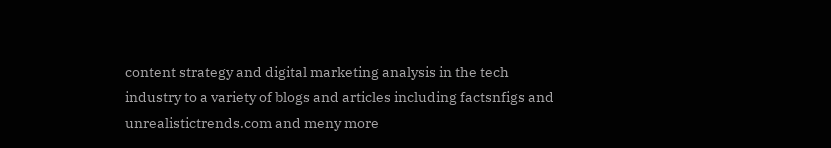content strategy and digital marketing analysis in the tech industry to a variety of blogs and articles including factsnfigs and unrealistictrends.com and meny more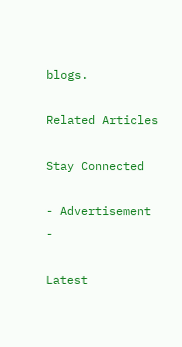blogs.

Related Articles

Stay Connected

- Advertisement -

Latest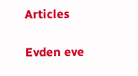Articles

Evden eve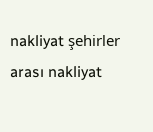nakliyat şehirler arası nakliyat